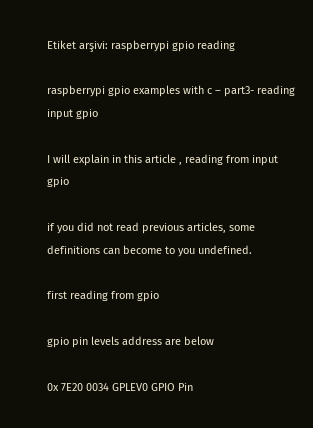Etiket arşivi: raspberrypi gpio reading

raspberrypi gpio examples with c – part3- reading input gpio

I will explain in this article , reading from input gpio

if you did not read previous articles, some definitions can become to you undefined.

first reading from gpio

gpio pin levels address are below

0x 7E20 0034 GPLEV0 GPIO Pin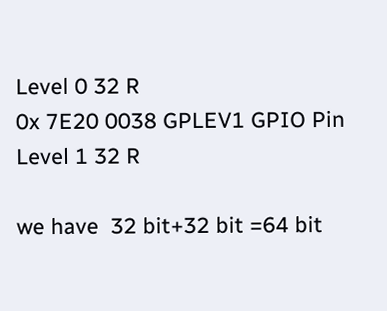Level 0 32 R
0x 7E20 0038 GPLEV1 GPIO Pin Level 1 32 R

we have  32 bit+32 bit =64 bit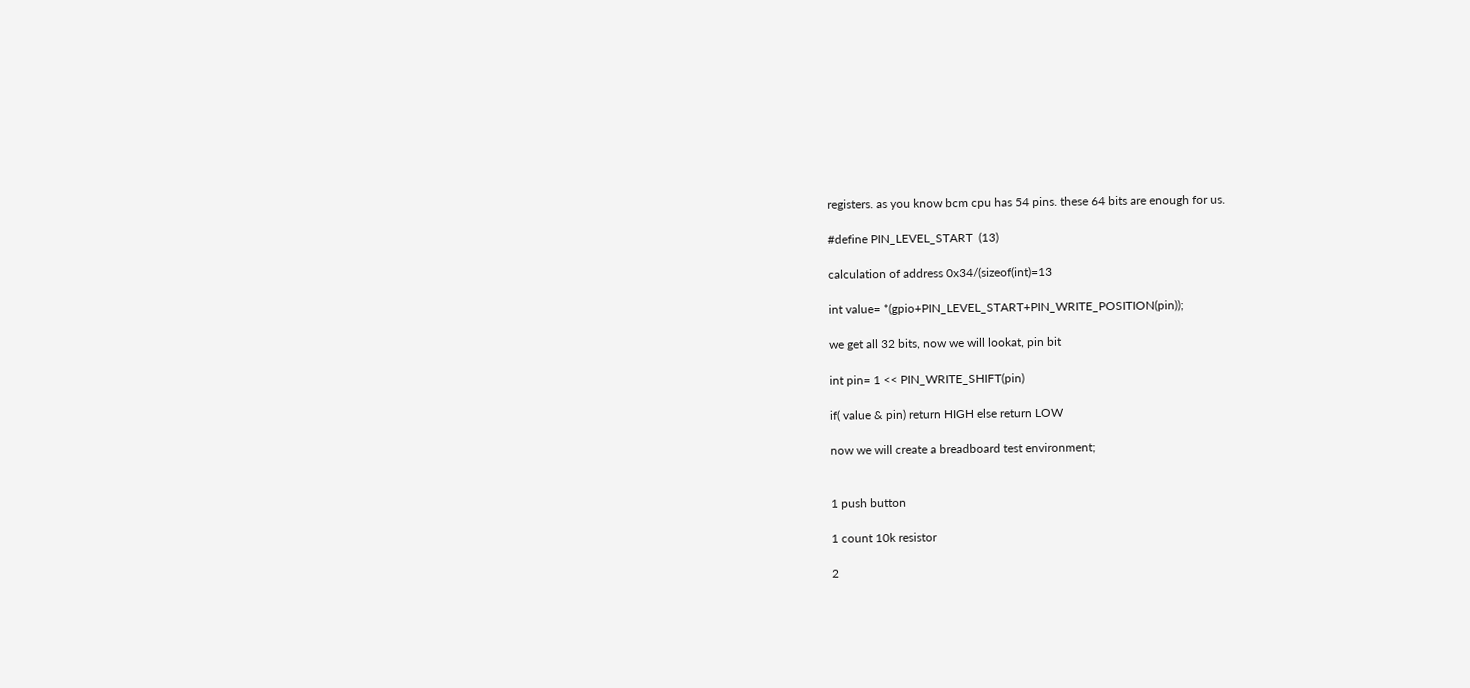registers. as you know bcm cpu has 54 pins. these 64 bits are enough for us.

#define PIN_LEVEL_START  (13)

calculation of address 0x34/(sizeof(int)=13

int value= *(gpio+PIN_LEVEL_START+PIN_WRITE_POSITION(pin));

we get all 32 bits, now we will lookat, pin bit

int pin= 1 << PIN_WRITE_SHIFT(pin)

if( value & pin) return HIGH else return LOW

now we will create a breadboard test environment;


1 push button

1 count 10k resistor

2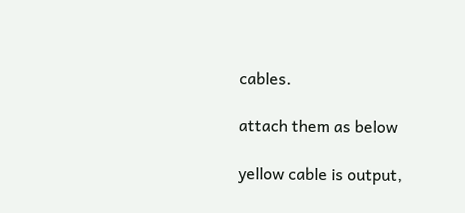cables.

attach them as below

yellow cable is output,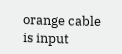orange cable is input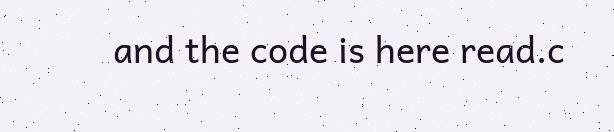and the code is here read.c